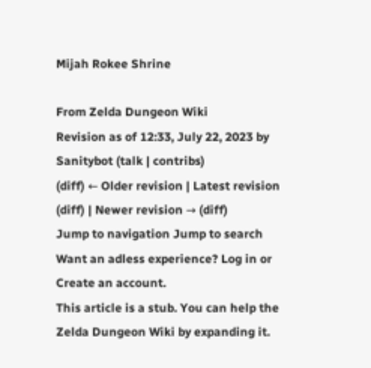Mijah Rokee Shrine

From Zelda Dungeon Wiki
Revision as of 12:33, July 22, 2023 by Sanitybot (talk | contribs)
(diff) ← Older revision | Latest revision (diff) | Newer revision → (diff)
Jump to navigation Jump to search
Want an adless experience? Log in or Create an account.
This article is a stub. You can help the Zelda Dungeon Wiki by expanding it.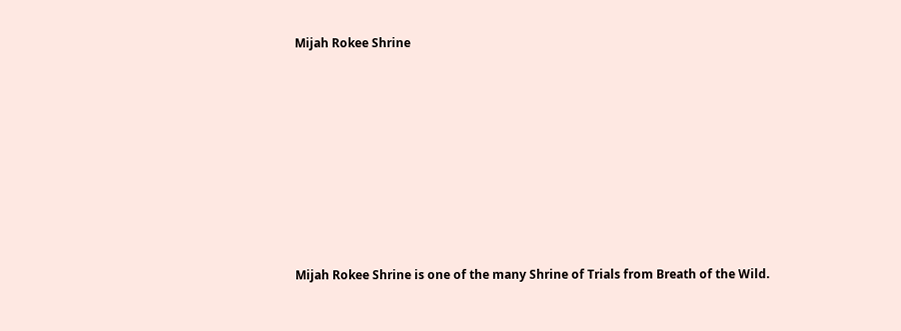Mijah Rokee Shrine








Mijah Rokee Shrine is one of the many Shrine of Trials from Breath of the Wild.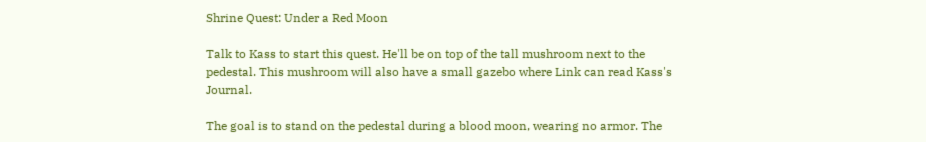Shrine Quest: Under a Red Moon

Talk to Kass to start this quest. He'll be on top of the tall mushroom next to the pedestal. This mushroom will also have a small gazebo where Link can read Kass's Journal.

The goal is to stand on the pedestal during a blood moon, wearing no armor. The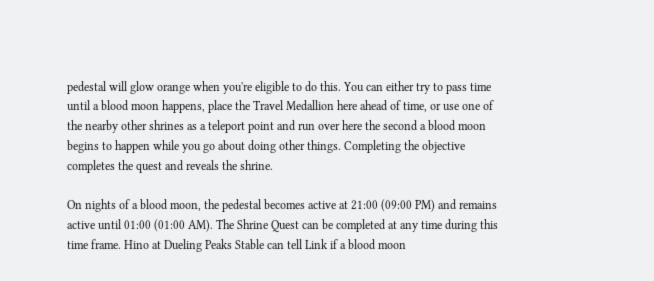pedestal will glow orange when you're eligible to do this. You can either try to pass time until a blood moon happens, place the Travel Medallion here ahead of time, or use one of the nearby other shrines as a teleport point and run over here the second a blood moon begins to happen while you go about doing other things. Completing the objective completes the quest and reveals the shrine.

On nights of a blood moon, the pedestal becomes active at 21:00 (09:00 PM) and remains active until 01:00 (01:00 AM). The Shrine Quest can be completed at any time during this time frame. Hino at Dueling Peaks Stable can tell Link if a blood moon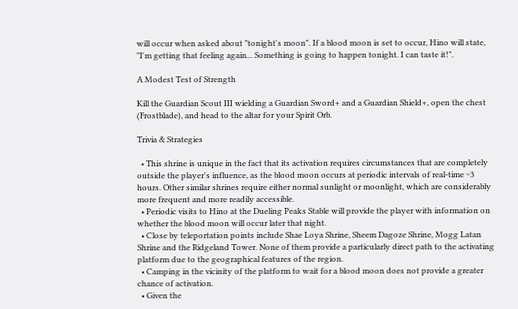will occur when asked about "tonight's moon". If a blood moon is set to occur, Hino will state, "I'm getting that feeling again... Something is going to happen tonight. I can taste it!".

A Modest Test of Strength

Kill the Guardian Scout III wielding a Guardian Sword+ and a Guardian Shield+, open the chest (Frostblade), and head to the altar for your Spirit Orb.

Trivia & Strategies

  • This shrine is unique in the fact that its activation requires circumstances that are completely outside the player's influence, as the blood moon occurs at periodic intervals of real-time ~3 hours. Other similar shrines require either normal sunlight or moonlight, which are considerably more frequent and more readily accessible.
  • Periodic visits to Hino at the Dueling Peaks Stable will provide the player with information on whether the blood moon will occur later that night.
  • Close by teleportation points include Shae Loya Shrine, Sheem Dagoze Shrine, Mogg Latan Shrine and the Ridgeland Tower. None of them provide a particularly direct path to the activating platform due to the geographical features of the region.
  • Camping in the vicinity of the platform to wait for a blood moon does not provide a greater chance of activation.
  • Given the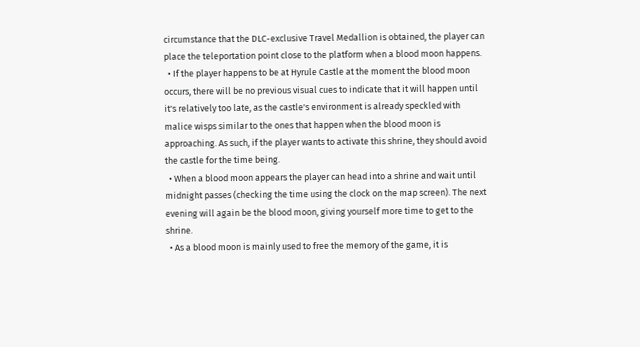circumstance that the DLC-exclusive Travel Medallion is obtained, the player can place the teleportation point close to the platform when a blood moon happens.
  • If the player happens to be at Hyrule Castle at the moment the blood moon occurs, there will be no previous visual cues to indicate that it will happen until it's relatively too late, as the castle's environment is already speckled with malice wisps similar to the ones that happen when the blood moon is approaching. As such, if the player wants to activate this shrine, they should avoid the castle for the time being.
  • When a blood moon appears the player can head into a shrine and wait until midnight passes (checking the time using the clock on the map screen). The next evening will again be the blood moon, giving yourself more time to get to the shrine.
  • As a blood moon is mainly used to free the memory of the game, it is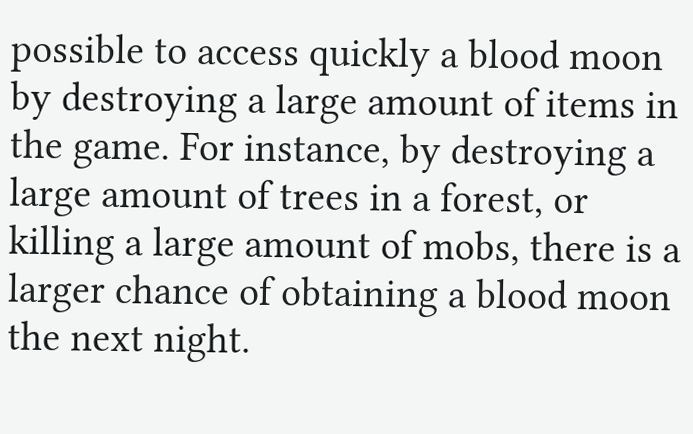possible to access quickly a blood moon by destroying a large amount of items in the game. For instance, by destroying a large amount of trees in a forest, or killing a large amount of mobs, there is a larger chance of obtaining a blood moon the next night.